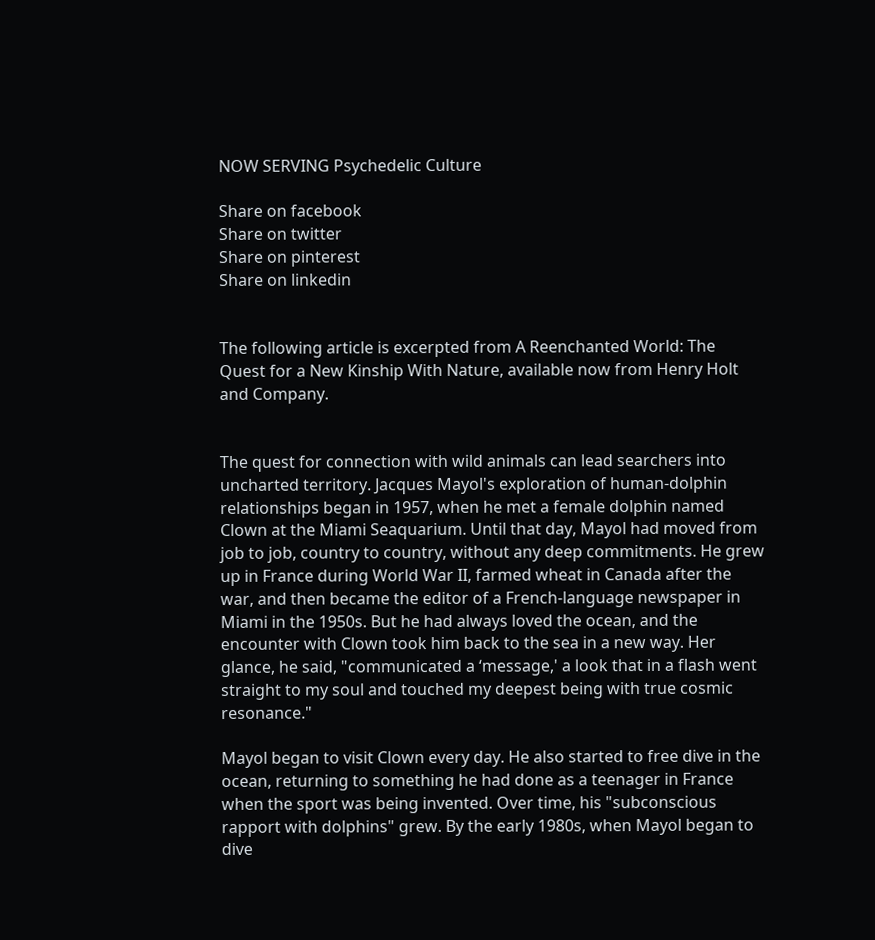NOW SERVING Psychedelic Culture

Share on facebook
Share on twitter
Share on pinterest
Share on linkedin


The following article is excerpted from A Reenchanted World: The Quest for a New Kinship With Nature, available now from Henry Holt and Company.


The quest for connection with wild animals can lead searchers into uncharted territory. Jacques Mayol's exploration of human-dolphin relationships began in 1957, when he met a female dolphin named Clown at the Miami Seaquarium. Until that day, Mayol had moved from job to job, country to country, without any deep commitments. He grew up in France during World War II, farmed wheat in Canada after the war, and then became the editor of a French-language newspaper in Miami in the 1950s. But he had always loved the ocean, and the encounter with Clown took him back to the sea in a new way. Her glance, he said, "communicated a ‘message,' a look that in a flash went straight to my soul and touched my deepest being with true cosmic resonance."

Mayol began to visit Clown every day. He also started to free dive in the ocean, returning to something he had done as a teenager in France when the sport was being invented. Over time, his "subconscious rapport with dolphins" grew. By the early 1980s, when Mayol began to dive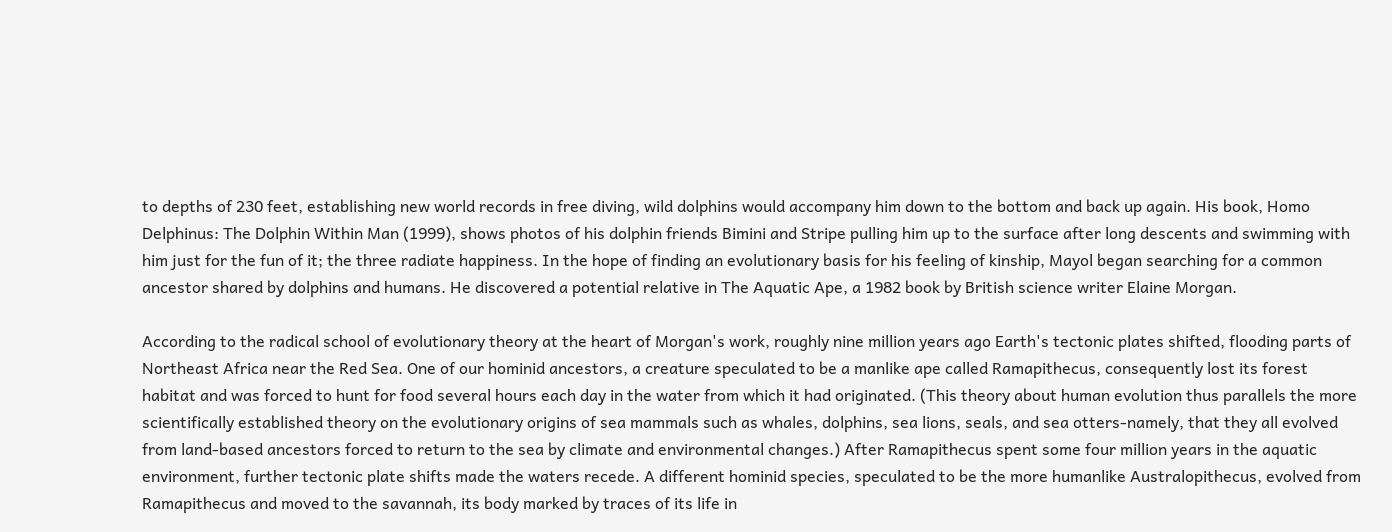to depths of 230 feet, establishing new world records in free diving, wild dolphins would accompany him down to the bottom and back up again. His book, Homo Delphinus: The Dolphin Within Man (1999), shows photos of his dolphin friends Bimini and Stripe pulling him up to the surface after long descents and swimming with him just for the fun of it; the three radiate happiness. In the hope of finding an evolutionary basis for his feeling of kinship, Mayol began searching for a common ancestor shared by dolphins and humans. He discovered a potential relative in The Aquatic Ape, a 1982 book by British science writer Elaine Morgan.

According to the radical school of evolutionary theory at the heart of Morgan's work, roughly nine million years ago Earth's tectonic plates shifted, flooding parts of Northeast Africa near the Red Sea. One of our hominid ancestors, a creature speculated to be a manlike ape called Ramapithecus, consequently lost its forest habitat and was forced to hunt for food several hours each day in the water from which it had originated. (This theory about human evolution thus parallels the more scientifically established theory on the evolutionary origins of sea mammals such as whales, dolphins, sea lions, seals, and sea otters-namely, that they all evolved from land-based ancestors forced to return to the sea by climate and environmental changes.) After Ramapithecus spent some four million years in the aquatic environment, further tectonic plate shifts made the waters recede. A different hominid species, speculated to be the more humanlike Australopithecus, evolved from Ramapithecus and moved to the savannah, its body marked by traces of its life in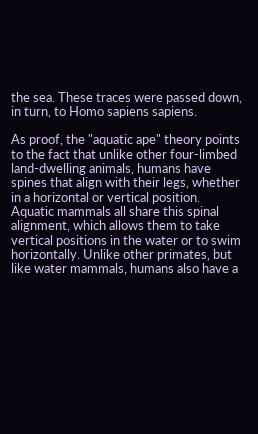the sea. These traces were passed down, in turn, to Homo sapiens sapiens.

As proof, the "aquatic ape" theory points to the fact that unlike other four-limbed land-dwelling animals, humans have spines that align with their legs, whether in a horizontal or vertical position. Aquatic mammals all share this spinal alignment, which allows them to take vertical positions in the water or to swim horizontally. Unlike other primates, but like water mammals, humans also have a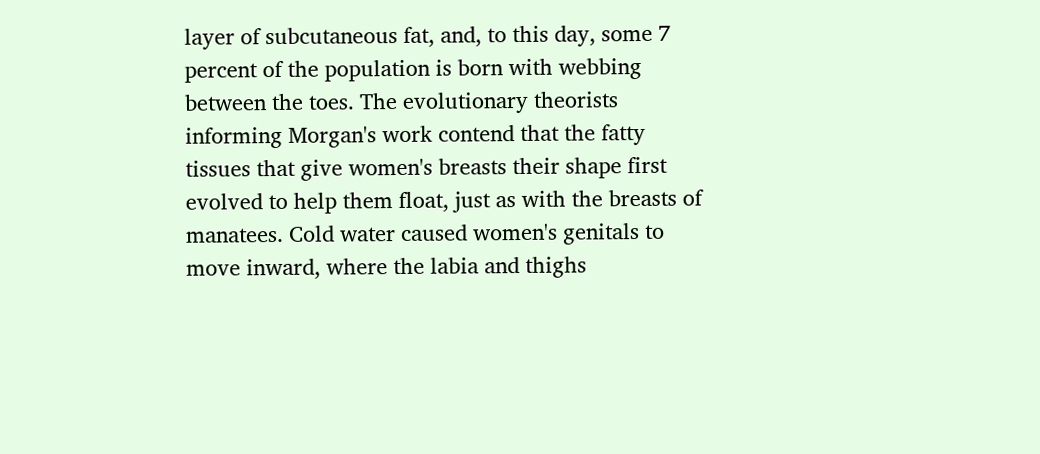layer of subcutaneous fat, and, to this day, some 7 percent of the population is born with webbing between the toes. The evolutionary theorists informing Morgan's work contend that the fatty tissues that give women's breasts their shape first evolved to help them float, just as with the breasts of manatees. Cold water caused women's genitals to move inward, where the labia and thighs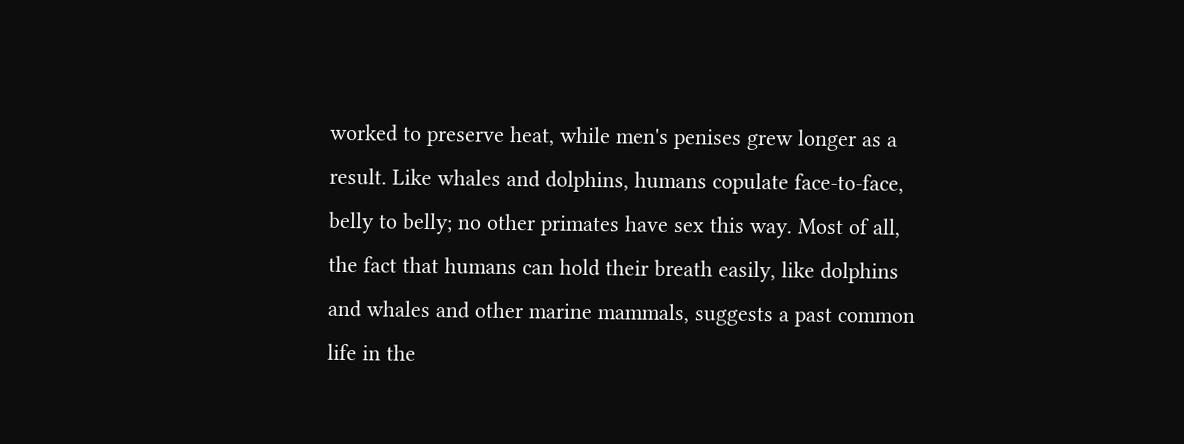worked to preserve heat, while men's penises grew longer as a result. Like whales and dolphins, humans copulate face-to-face, belly to belly; no other primates have sex this way. Most of all, the fact that humans can hold their breath easily, like dolphins and whales and other marine mammals, suggests a past common life in the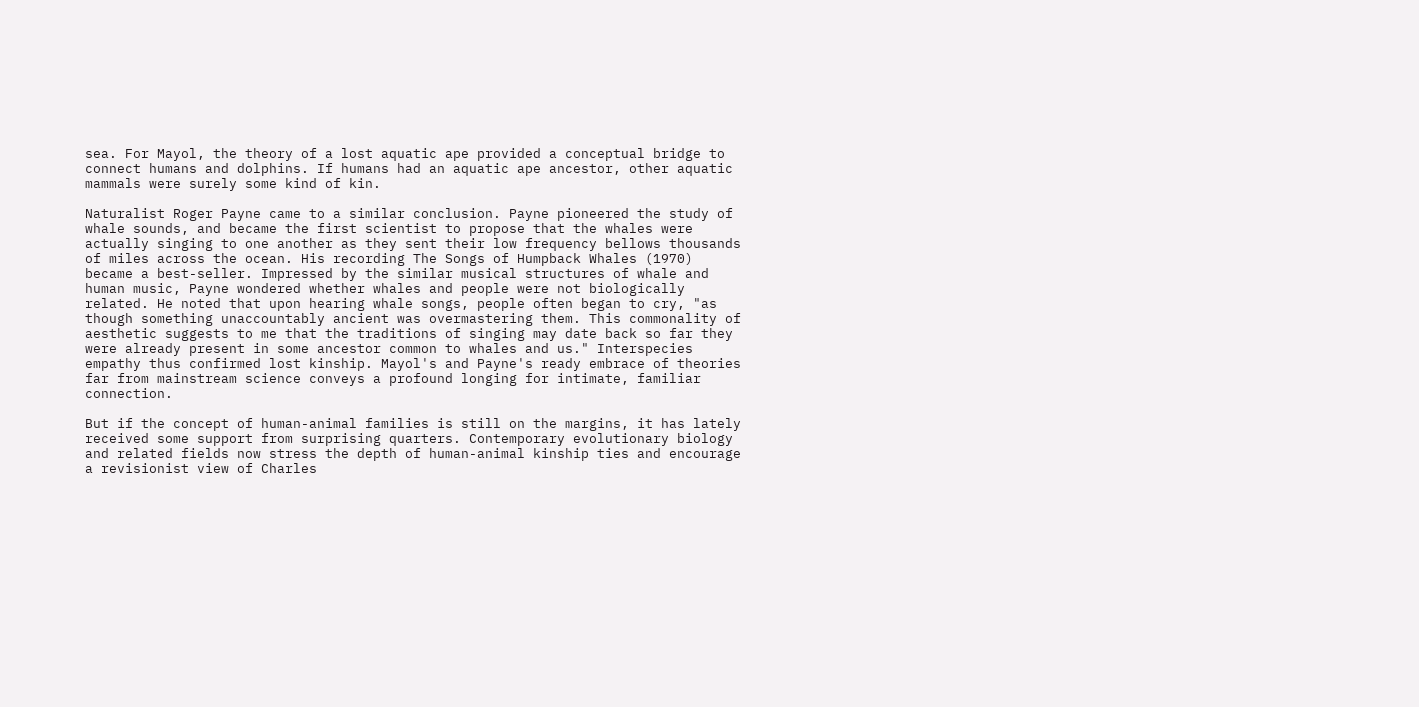sea. For Mayol, the theory of a lost aquatic ape provided a conceptual bridge to connect humans and dolphins. If humans had an aquatic ape ancestor, other aquatic mammals were surely some kind of kin.

Naturalist Roger Payne came to a similar conclusion. Payne pioneered the study of whale sounds, and became the first scientist to propose that the whales were actually singing to one another as they sent their low frequency bellows thousands of miles across the ocean. His recording The Songs of Humpback Whales (1970) became a best-seller. Impressed by the similar musical structures of whale and human music, Payne wondered whether whales and people were not biologically related. He noted that upon hearing whale songs, people often began to cry, "as though something unaccountably ancient was overmastering them. This commonality of aesthetic suggests to me that the traditions of singing may date back so far they were already present in some ancestor common to whales and us." Interspecies empathy thus confirmed lost kinship. Mayol's and Payne's ready embrace of theories far from mainstream science conveys a profound longing for intimate, familiar connection.

But if the concept of human-animal families is still on the margins, it has lately received some support from surprising quarters. Contemporary evolutionary biology and related fields now stress the depth of human-animal kinship ties and encourage a revisionist view of Charles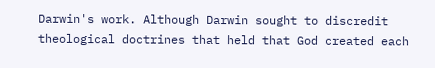Darwin's work. Although Darwin sought to discredit theological doctrines that held that God created each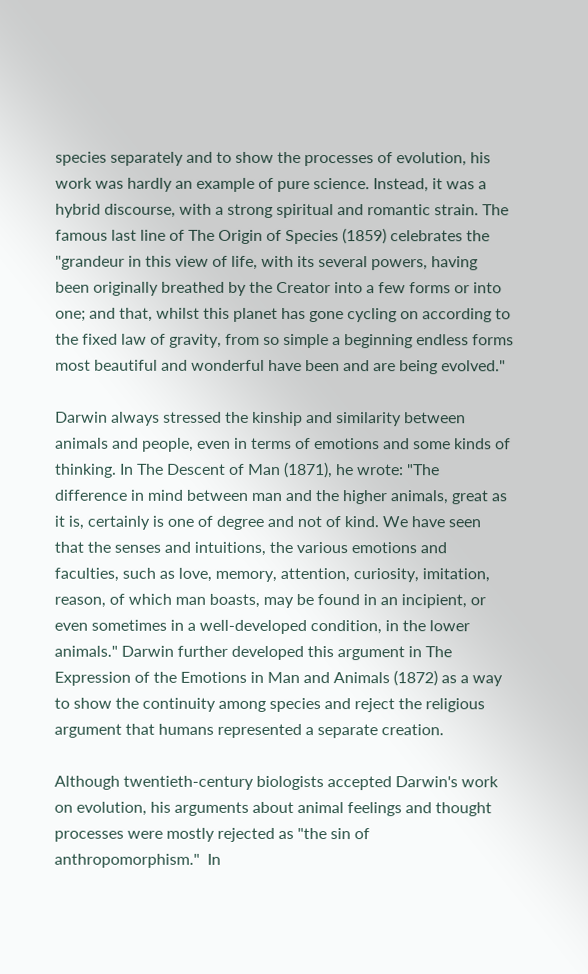species separately and to show the processes of evolution, his work was hardly an example of pure science. Instead, it was a hybrid discourse, with a strong spiritual and romantic strain. The famous last line of The Origin of Species (1859) celebrates the "grandeur in this view of life, with its several powers, having been originally breathed by the Creator into a few forms or into one; and that, whilst this planet has gone cycling on according to the fixed law of gravity, from so simple a beginning endless forms most beautiful and wonderful have been and are being evolved."

Darwin always stressed the kinship and similarity between animals and people, even in terms of emotions and some kinds of thinking. In The Descent of Man (1871), he wrote: "The difference in mind between man and the higher animals, great as it is, certainly is one of degree and not of kind. We have seen that the senses and intuitions, the various emotions and faculties, such as love, memory, attention, curiosity, imitation, reason, of which man boasts, may be found in an incipient, or even sometimes in a well-developed condition, in the lower animals." Darwin further developed this argument in The Expression of the Emotions in Man and Animals (1872) as a way to show the continuity among species and reject the religious argument that humans represented a separate creation.

Although twentieth-century biologists accepted Darwin's work on evolution, his arguments about animal feelings and thought processes were mostly rejected as "the sin of anthropomorphism."  In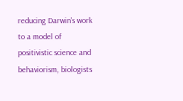reducing Darwin's work to a model of positivistic science and behaviorism, biologists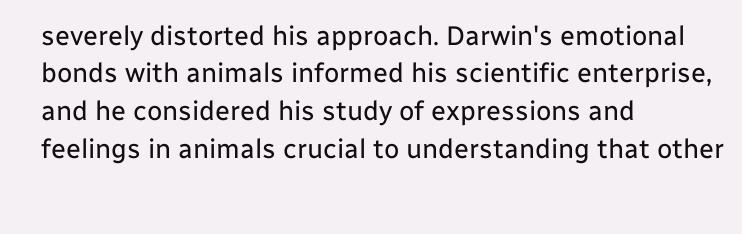severely distorted his approach. Darwin's emotional bonds with animals informed his scientific enterprise, and he considered his study of expressions and feelings in animals crucial to understanding that other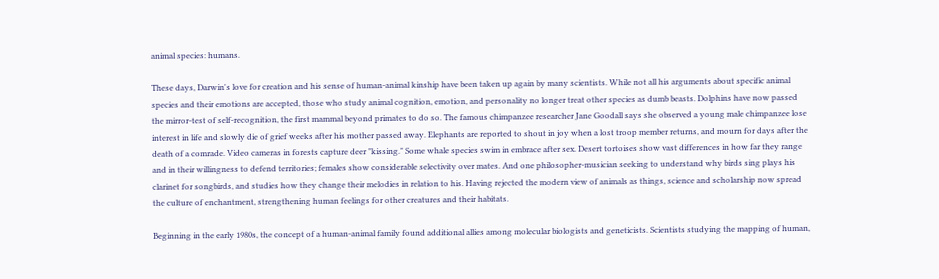animal species: humans.

These days, Darwin's love for creation and his sense of human-animal kinship have been taken up again by many scientists. While not all his arguments about specific animal species and their emotions are accepted, those who study animal cognition, emotion, and personality no longer treat other species as dumb beasts. Dolphins have now passed the mirror-test of self-recognition, the first mammal beyond primates to do so. The famous chimpanzee researcher Jane Goodall says she observed a young male chimpanzee lose interest in life and slowly die of grief weeks after his mother passed away. Elephants are reported to shout in joy when a lost troop member returns, and mourn for days after the death of a comrade. Video cameras in forests capture deer "kissing." Some whale species swim in embrace after sex. Desert tortoises show vast differences in how far they range and in their willingness to defend territories; females show considerable selectivity over mates. And one philosopher-musician seeking to understand why birds sing plays his clarinet for songbirds, and studies how they change their melodies in relation to his. Having rejected the modern view of animals as things, science and scholarship now spread the culture of enchantment, strengthening human feelings for other creatures and their habitats.

Beginning in the early 1980s, the concept of a human-animal family found additional allies among molecular biologists and geneticists. Scientists studying the mapping of human,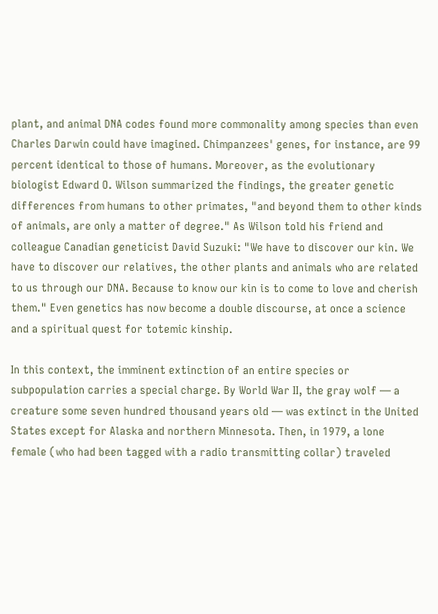plant, and animal DNA codes found more commonality among species than even Charles Darwin could have imagined. Chimpanzees' genes, for instance, are 99 percent identical to those of humans. Moreover, as the evolutionary biologist Edward O. Wilson summarized the findings, the greater genetic differences from humans to other primates, "and beyond them to other kinds of animals, are only a matter of degree." As Wilson told his friend and colleague Canadian geneticist David Suzuki: "We have to discover our kin. We have to discover our relatives, the other plants and animals who are related to us through our DNA. Because to know our kin is to come to love and cherish them." Even genetics has now become a double discourse, at once a science and a spiritual quest for totemic kinship.

In this context, the imminent extinction of an entire species or subpopulation carries a special charge. By World War II, the gray wolf — a creature some seven hundred thousand years old — was extinct in the United States except for Alaska and northern Minnesota. Then, in 1979, a lone female (who had been tagged with a radio transmitting collar) traveled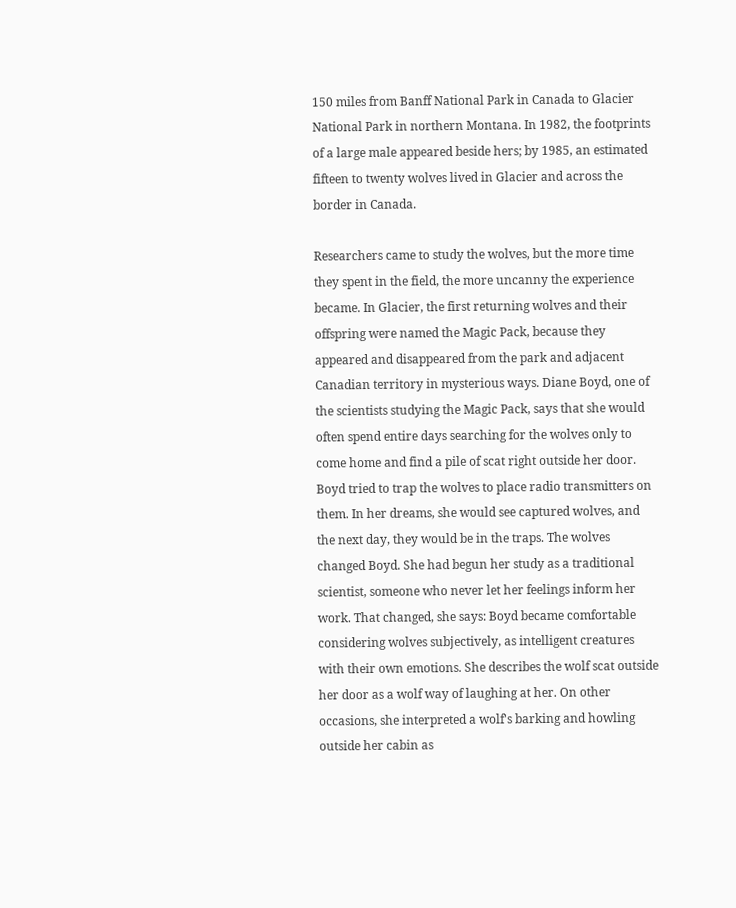150 miles from Banff National Park in Canada to Glacier National Park in northern Montana. In 1982, the footprints of a large male appeared beside hers; by 1985, an estimated fifteen to twenty wolves lived in Glacier and across the border in Canada.

Researchers came to study the wolves, but the more time they spent in the field, the more uncanny the experience became. In Glacier, the first returning wolves and their offspring were named the Magic Pack, because they appeared and disappeared from the park and adjacent Canadian territory in mysterious ways. Diane Boyd, one of the scientists studying the Magic Pack, says that she would often spend entire days searching for the wolves only to come home and find a pile of scat right outside her door. Boyd tried to trap the wolves to place radio transmitters on them. In her dreams, she would see captured wolves, and the next day, they would be in the traps. The wolves changed Boyd. She had begun her study as a traditional scientist, someone who never let her feelings inform her work. That changed, she says: Boyd became comfortable considering wolves subjectively, as intelligent creatures with their own emotions. She describes the wolf scat outside her door as a wolf way of laughing at her. On other occasions, she interpreted a wolf's barking and howling outside her cabin as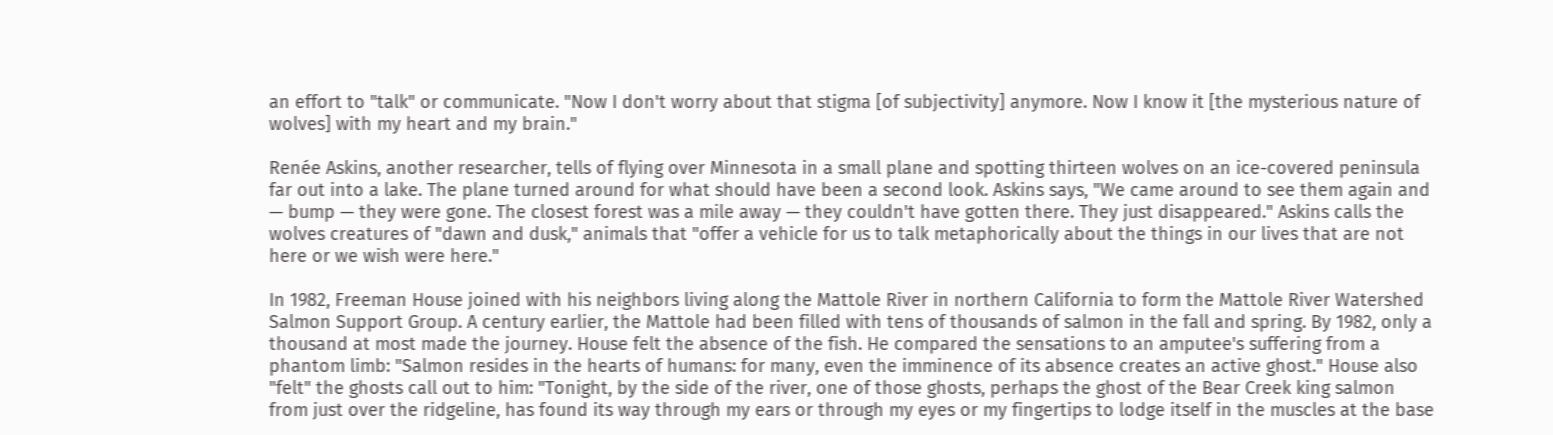an effort to "talk" or communicate. "Now I don't worry about that stigma [of subjectivity] anymore. Now I know it [the mysterious nature of wolves] with my heart and my brain."

Renée Askins, another researcher, tells of flying over Minnesota in a small plane and spotting thirteen wolves on an ice-covered peninsula far out into a lake. The plane turned around for what should have been a second look. Askins says, "We came around to see them again and — bump — they were gone. The closest forest was a mile away — they couldn't have gotten there. They just disappeared." Askins calls the wolves creatures of "dawn and dusk," animals that "offer a vehicle for us to talk metaphorically about the things in our lives that are not here or we wish were here."

In 1982, Freeman House joined with his neighbors living along the Mattole River in northern California to form the Mattole River Watershed Salmon Support Group. A century earlier, the Mattole had been filled with tens of thousands of salmon in the fall and spring. By 1982, only a thousand at most made the journey. House felt the absence of the fish. He compared the sensations to an amputee's suffering from a phantom limb: "Salmon resides in the hearts of humans: for many, even the imminence of its absence creates an active ghost." House also "felt" the ghosts call out to him: "Tonight, by the side of the river, one of those ghosts, perhaps the ghost of the Bear Creek king salmon from just over the ridgeline, has found its way through my ears or through my eyes or my fingertips to lodge itself in the muscles at the base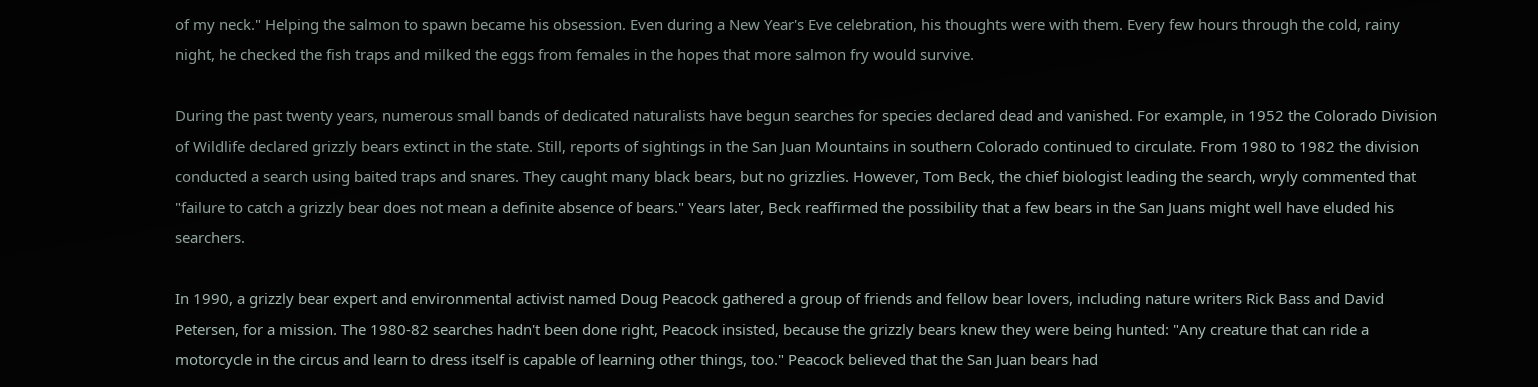of my neck." Helping the salmon to spawn became his obsession. Even during a New Year's Eve celebration, his thoughts were with them. Every few hours through the cold, rainy night, he checked the fish traps and milked the eggs from females in the hopes that more salmon fry would survive.

During the past twenty years, numerous small bands of dedicated naturalists have begun searches for species declared dead and vanished. For example, in 1952 the Colorado Division of Wildlife declared grizzly bears extinct in the state. Still, reports of sightings in the San Juan Mountains in southern Colorado continued to circulate. From 1980 to 1982 the division conducted a search using baited traps and snares. They caught many black bears, but no grizzlies. However, Tom Beck, the chief biologist leading the search, wryly commented that "failure to catch a grizzly bear does not mean a definite absence of bears." Years later, Beck reaffirmed the possibility that a few bears in the San Juans might well have eluded his searchers.

In 1990, a grizzly bear expert and environmental activist named Doug Peacock gathered a group of friends and fellow bear lovers, including nature writers Rick Bass and David Petersen, for a mission. The 1980-82 searches hadn't been done right, Peacock insisted, because the grizzly bears knew they were being hunted: "Any creature that can ride a motorcycle in the circus and learn to dress itself is capable of learning other things, too." Peacock believed that the San Juan bears had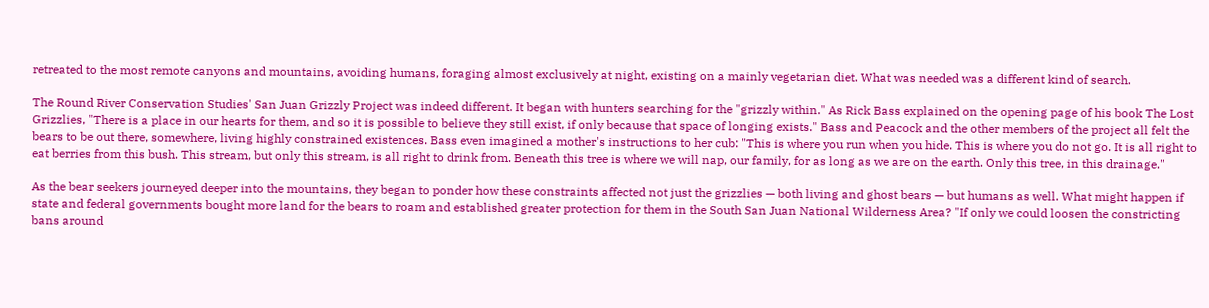retreated to the most remote canyons and mountains, avoiding humans, foraging almost exclusively at night, existing on a mainly vegetarian diet. What was needed was a different kind of search.

The Round River Conservation Studies' San Juan Grizzly Project was indeed different. It began with hunters searching for the "grizzly within." As Rick Bass explained on the opening page of his book The Lost Grizzlies, "There is a place in our hearts for them, and so it is possible to believe they still exist, if only because that space of longing exists." Bass and Peacock and the other members of the project all felt the bears to be out there, somewhere, living highly constrained existences. Bass even imagined a mother's instructions to her cub: "This is where you run when you hide. This is where you do not go. It is all right to eat berries from this bush. This stream, but only this stream, is all right to drink from. Beneath this tree is where we will nap, our family, for as long as we are on the earth. Only this tree, in this drainage."

As the bear seekers journeyed deeper into the mountains, they began to ponder how these constraints affected not just the grizzlies — both living and ghost bears — but humans as well. What might happen if state and federal governments bought more land for the bears to roam and established greater protection for them in the South San Juan National Wilderness Area? "If only we could loosen the constricting bans around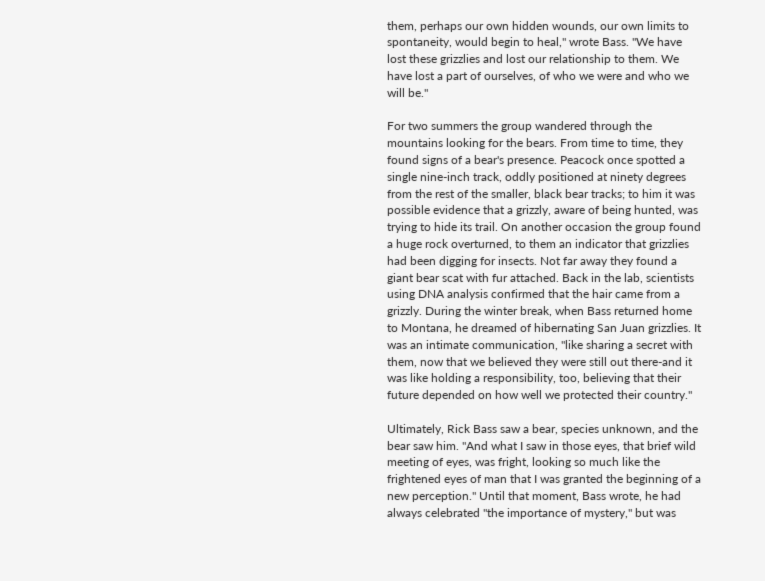them, perhaps our own hidden wounds, our own limits to spontaneity, would begin to heal," wrote Bass. "We have lost these grizzlies and lost our relationship to them. We have lost a part of ourselves, of who we were and who we will be."

For two summers the group wandered through the mountains looking for the bears. From time to time, they found signs of a bear's presence. Peacock once spotted a single nine-inch track, oddly positioned at ninety degrees from the rest of the smaller, black bear tracks; to him it was possible evidence that a grizzly, aware of being hunted, was trying to hide its trail. On another occasion the group found a huge rock overturned, to them an indicator that grizzlies had been digging for insects. Not far away they found a giant bear scat with fur attached. Back in the lab, scientists using DNA analysis confirmed that the hair came from a grizzly. During the winter break, when Bass returned home to Montana, he dreamed of hibernating San Juan grizzlies. It was an intimate communication, "like sharing a secret with them, now that we believed they were still out there-and it was like holding a responsibility, too, believing that their future depended on how well we protected their country."

Ultimately, Rick Bass saw a bear, species unknown, and the bear saw him. "And what I saw in those eyes, that brief wild meeting of eyes, was fright, looking so much like the frightened eyes of man that I was granted the beginning of a new perception." Until that moment, Bass wrote, he had always celebrated "the importance of mystery," but was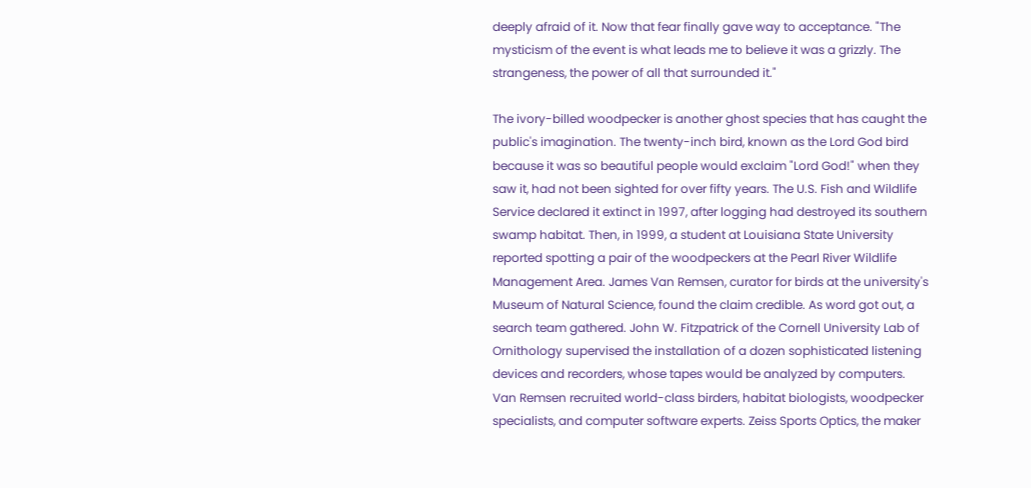deeply afraid of it. Now that fear finally gave way to acceptance. "The mysticism of the event is what leads me to believe it was a grizzly. The strangeness, the power of all that surrounded it."

The ivory-billed woodpecker is another ghost species that has caught the public's imagination. The twenty-inch bird, known as the Lord God bird because it was so beautiful people would exclaim "Lord God!" when they saw it, had not been sighted for over fifty years. The U.S. Fish and Wildlife Service declared it extinct in 1997, after logging had destroyed its southern swamp habitat. Then, in 1999, a student at Louisiana State University reported spotting a pair of the woodpeckers at the Pearl River Wildlife Management Area. James Van Remsen, curator for birds at the university's Museum of Natural Science, found the claim credible. As word got out, a search team gathered. John W. Fitzpatrick of the Cornell University Lab of Ornithology supervised the installation of a dozen sophisticated listening devices and recorders, whose tapes would be analyzed by computers. Van Remsen recruited world-class birders, habitat biologists, woodpecker specialists, and computer software experts. Zeiss Sports Optics, the maker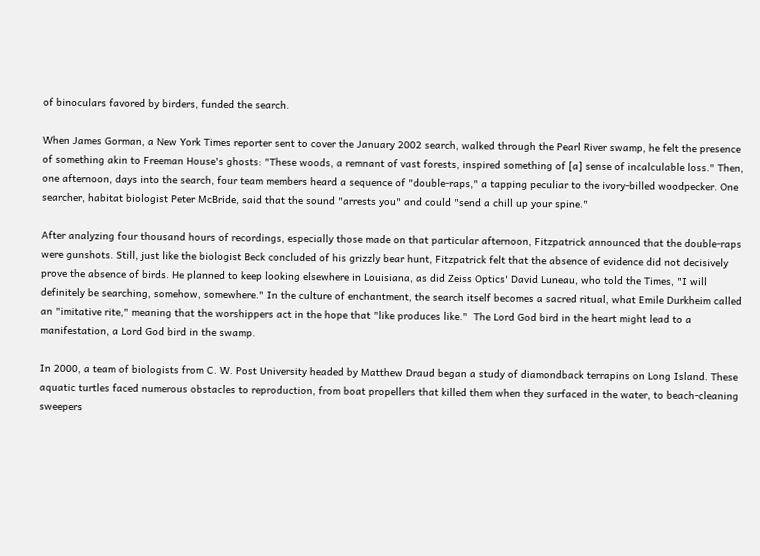of binoculars favored by birders, funded the search.

When James Gorman, a New York Times reporter sent to cover the January 2002 search, walked through the Pearl River swamp, he felt the presence of something akin to Freeman House's ghosts: "These woods, a remnant of vast forests, inspired something of [a] sense of incalculable loss." Then, one afternoon, days into the search, four team members heard a sequence of "double-raps," a tapping peculiar to the ivory-billed woodpecker. One searcher, habitat biologist Peter McBride, said that the sound "arrests you" and could "send a chill up your spine."

After analyzing four thousand hours of recordings, especially those made on that particular afternoon, Fitzpatrick announced that the double-raps were gunshots. Still, just like the biologist Beck concluded of his grizzly bear hunt, Fitzpatrick felt that the absence of evidence did not decisively prove the absence of birds. He planned to keep looking elsewhere in Louisiana, as did Zeiss Optics' David Luneau, who told the Times, "I will definitely be searching, somehow, somewhere." In the culture of enchantment, the search itself becomes a sacred ritual, what Emile Durkheim called an "imitative rite," meaning that the worshippers act in the hope that "like produces like."  The Lord God bird in the heart might lead to a manifestation, a Lord God bird in the swamp.

In 2000, a team of biologists from C. W. Post University headed by Matthew Draud began a study of diamondback terrapins on Long Island. These aquatic turtles faced numerous obstacles to reproduction, from boat propellers that killed them when they surfaced in the water, to beach-cleaning sweepers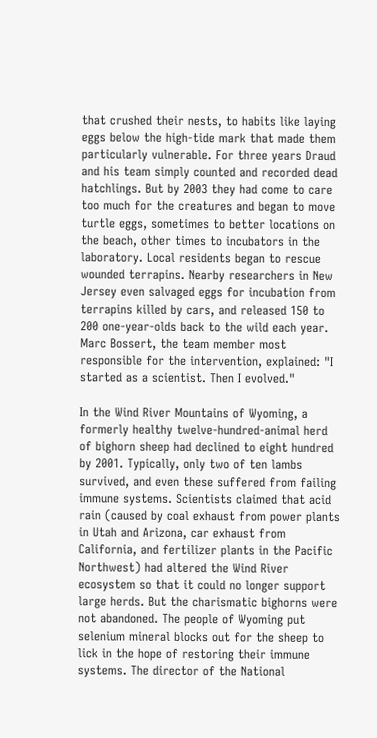that crushed their nests, to habits like laying eggs below the high-tide mark that made them particularly vulnerable. For three years Draud and his team simply counted and recorded dead hatchlings. But by 2003 they had come to care too much for the creatures and began to move turtle eggs, sometimes to better locations on the beach, other times to incubators in the laboratory. Local residents began to rescue wounded terrapins. Nearby researchers in New Jersey even salvaged eggs for incubation from terrapins killed by cars, and released 150 to 200 one-year-olds back to the wild each year. Marc Bossert, the team member most responsible for the intervention, explained: "I started as a scientist. Then I evolved."

In the Wind River Mountains of Wyoming, a formerly healthy twelve-hundred-animal herd of bighorn sheep had declined to eight hundred by 2001. Typically, only two of ten lambs survived, and even these suffered from failing immune systems. Scientists claimed that acid rain (caused by coal exhaust from power plants in Utah and Arizona, car exhaust from California, and fertilizer plants in the Pacific Northwest) had altered the Wind River ecosystem so that it could no longer support large herds. But the charismatic bighorns were not abandoned. The people of Wyoming put selenium mineral blocks out for the sheep to lick in the hope of restoring their immune systems. The director of the National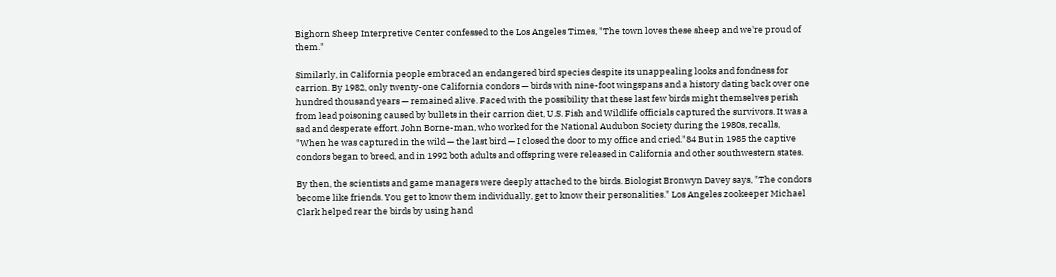Bighorn Sheep Interpretive Center confessed to the Los Angeles Times, "The town loves these sheep and we're proud of them."

Similarly, in California people embraced an endangered bird species despite its unappealing looks and fondness for carrion. By 1982, only twenty-one California condors — birds with nine-foot wingspans and a history dating back over one hundred thousand years — remained alive. Faced with the possibility that these last few birds might themselves perish from lead poisoning caused by bullets in their carrion diet, U.S. Fish and Wildlife officials captured the survivors. It was a sad and desperate effort. John Borne-man, who worked for the National Audubon Society during the 1980s, recalls, "When he was captured in the wild — the last bird — I closed the door to my office and cried."84 But in 1985 the captive condors began to breed, and in 1992 both adults and offspring were released in California and other southwestern states.

By then, the scientists and game managers were deeply attached to the birds. Biologist Bronwyn Davey says, "The condors become like friends. You get to know them individually, get to know their personalities." Los Angeles zookeeper Michael Clark helped rear the birds by using hand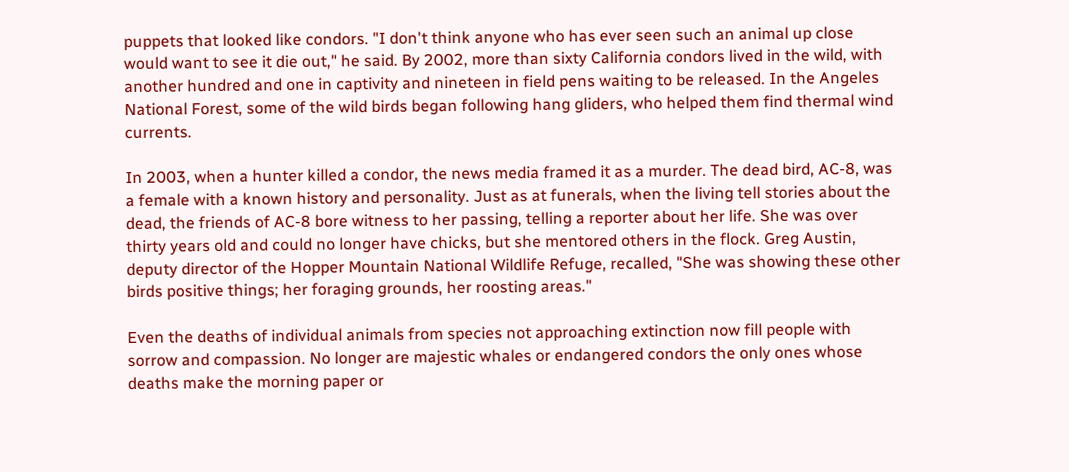puppets that looked like condors. "I don't think anyone who has ever seen such an animal up close would want to see it die out," he said. By 2002, more than sixty California condors lived in the wild, with another hundred and one in captivity and nineteen in field pens waiting to be released. In the Angeles National Forest, some of the wild birds began following hang gliders, who helped them find thermal wind currents.

In 2003, when a hunter killed a condor, the news media framed it as a murder. The dead bird, AC-8, was a female with a known history and personality. Just as at funerals, when the living tell stories about the dead, the friends of AC-8 bore witness to her passing, telling a reporter about her life. She was over thirty years old and could no longer have chicks, but she mentored others in the flock. Greg Austin, deputy director of the Hopper Mountain National Wildlife Refuge, recalled, "She was showing these other birds positive things; her foraging grounds, her roosting areas."

Even the deaths of individual animals from species not approaching extinction now fill people with sorrow and compassion. No longer are majestic whales or endangered condors the only ones whose deaths make the morning paper or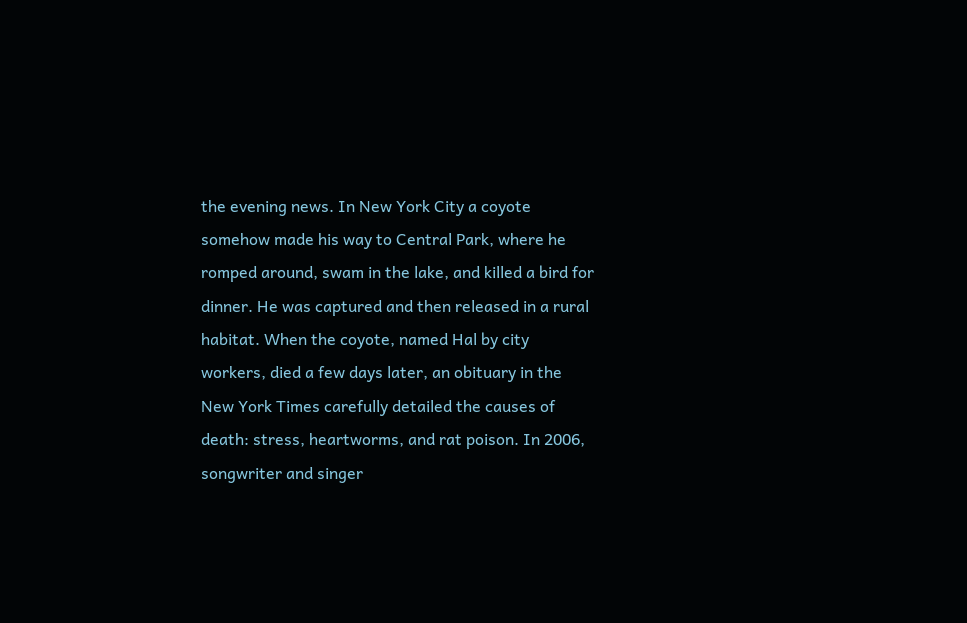the evening news. In New York City a coyote somehow made his way to Central Park, where he romped around, swam in the lake, and killed a bird for dinner. He was captured and then released in a rural habitat. When the coyote, named Hal by city workers, died a few days later, an obituary in the New York Times carefully detailed the causes of death: stress, heartworms, and rat poison. In 2006, songwriter and singer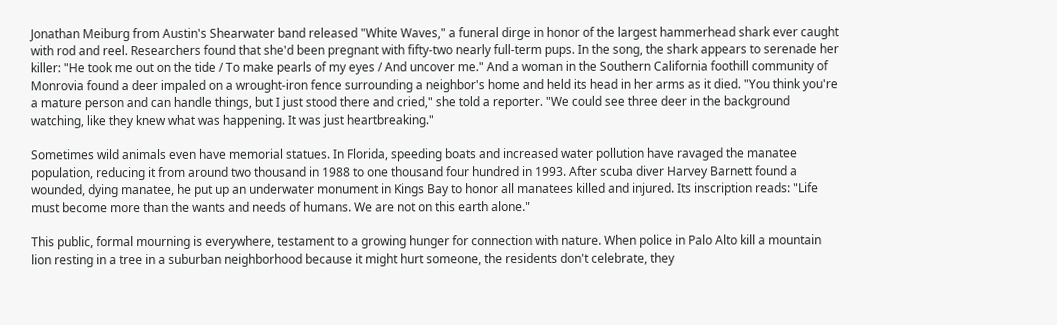Jonathan Meiburg from Austin's Shearwater band released "White Waves," a funeral dirge in honor of the largest hammerhead shark ever caught with rod and reel. Researchers found that she'd been pregnant with fifty-two nearly full-term pups. In the song, the shark appears to serenade her killer: "He took me out on the tide / To make pearls of my eyes / And uncover me." And a woman in the Southern California foothill community of Monrovia found a deer impaled on a wrought-iron fence surrounding a neighbor's home and held its head in her arms as it died. "You think you're a mature person and can handle things, but I just stood there and cried," she told a reporter. "We could see three deer in the background watching, like they knew what was happening. It was just heartbreaking."

Sometimes wild animals even have memorial statues. In Florida, speeding boats and increased water pollution have ravaged the manatee population, reducing it from around two thousand in 1988 to one thousand four hundred in 1993. After scuba diver Harvey Barnett found a wounded, dying manatee, he put up an underwater monument in Kings Bay to honor all manatees killed and injured. Its inscription reads: "Life must become more than the wants and needs of humans. We are not on this earth alone."

This public, formal mourning is everywhere, testament to a growing hunger for connection with nature. When police in Palo Alto kill a mountain lion resting in a tree in a suburban neighborhood because it might hurt someone, the residents don't celebrate, they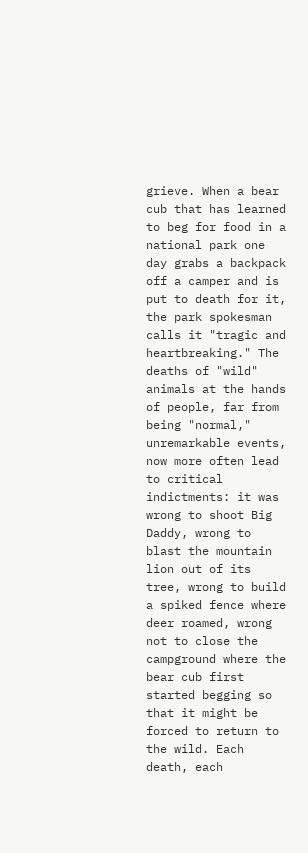grieve. When a bear cub that has learned to beg for food in a national park one day grabs a backpack off a camper and is put to death for it, the park spokesman calls it "tragic and heartbreaking." The deaths of "wild" animals at the hands of people, far from being "normal," unremarkable events, now more often lead to critical indictments: it was wrong to shoot Big Daddy, wrong to blast the mountain lion out of its tree, wrong to build a spiked fence where deer roamed, wrong not to close the campground where the bear cub first started begging so that it might be forced to return to the wild. Each death, each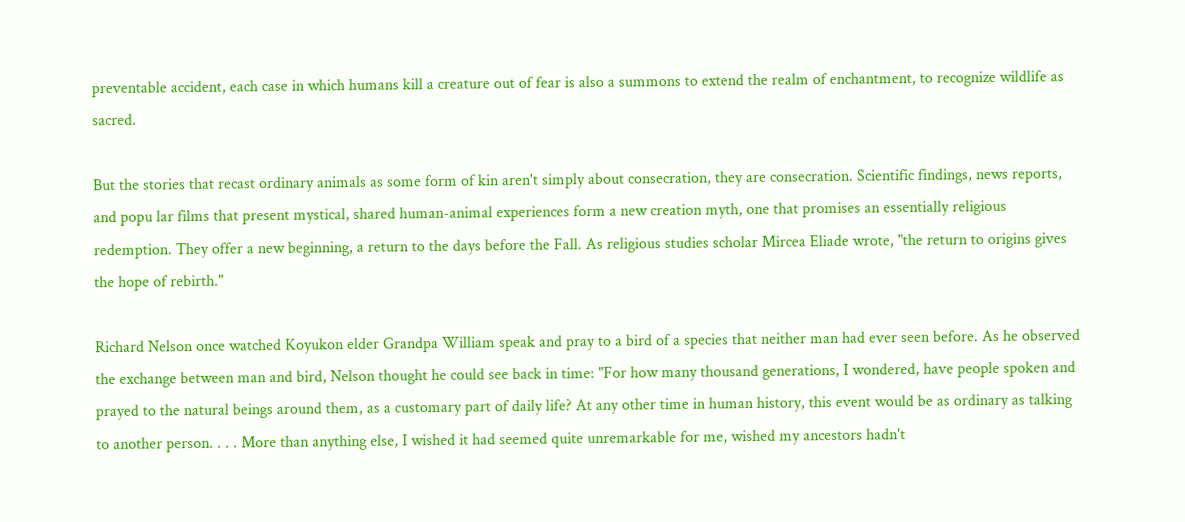preventable accident, each case in which humans kill a creature out of fear is also a summons to extend the realm of enchantment, to recognize wildlife as sacred.

But the stories that recast ordinary animals as some form of kin aren't simply about consecration, they are consecration. Scientific findings, news reports, and popu lar films that present mystical, shared human-animal experiences form a new creation myth, one that promises an essentially religious redemption. They offer a new beginning, a return to the days before the Fall. As religious studies scholar Mircea Eliade wrote, "the return to origins gives the hope of rebirth."

Richard Nelson once watched Koyukon elder Grandpa William speak and pray to a bird of a species that neither man had ever seen before. As he observed the exchange between man and bird, Nelson thought he could see back in time: "For how many thousand generations, I wondered, have people spoken and prayed to the natural beings around them, as a customary part of daily life? At any other time in human history, this event would be as ordinary as talking to another person. . . . More than anything else, I wished it had seemed quite unremarkable for me, wished my ancestors hadn't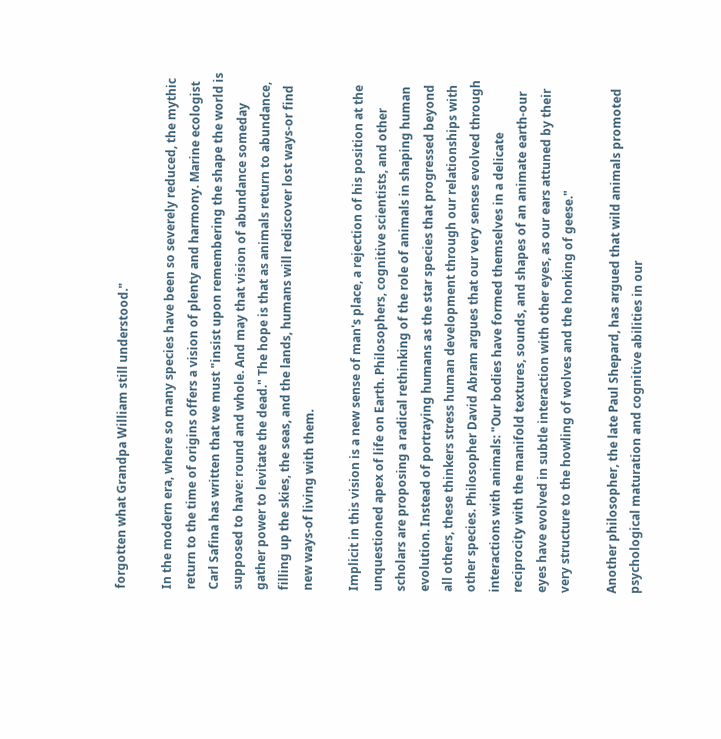forgotten what Grandpa William still understood."

In the modern era, where so many species have been so severely reduced, the mythic return to the time of origins offers a vision of plenty and harmony. Marine ecologist Carl Safina has written that we must "insist upon remembering the shape the world is supposed to have: round and whole. And may that vision of abundance someday gather power to levitate the dead." The hope is that as animals return to abundance, filling up the skies, the seas, and the lands, humans will rediscover lost ways-or find new ways-of living with them.

Implicit in this vision is a new sense of man's place, a rejection of his position at the unquestioned apex of life on Earth. Philosophers, cognitive scientists, and other scholars are proposing a radical rethinking of the role of animals in shaping human evolution. Instead of portraying humans as the star species that progressed beyond all others, these thinkers stress human development through our relationships with other species. Philosopher David Abram argues that our very senses evolved through interactions with animals: "Our bodies have formed themselves in a delicate reciprocity with the manifold textures, sounds, and shapes of an animate earth-our eyes have evolved in subtle interaction with other eyes, as our ears attuned by their very structure to the howling of wolves and the honking of geese."

Another philosopher, the late Paul Shepard, has argued that wild animals promoted psychological maturation and cognitive abilities in our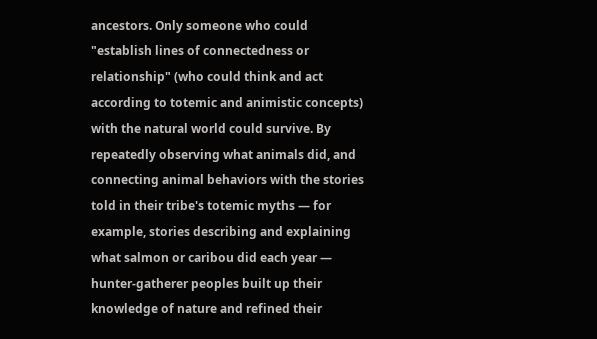ancestors. Only someone who could "establish lines of connectedness or relationship" (who could think and act according to totemic and animistic concepts) with the natural world could survive. By repeatedly observing what animals did, and connecting animal behaviors with the stories told in their tribe's totemic myths — for example, stories describing and explaining what salmon or caribou did each year —  hunter-gatherer peoples built up their knowledge of nature and refined their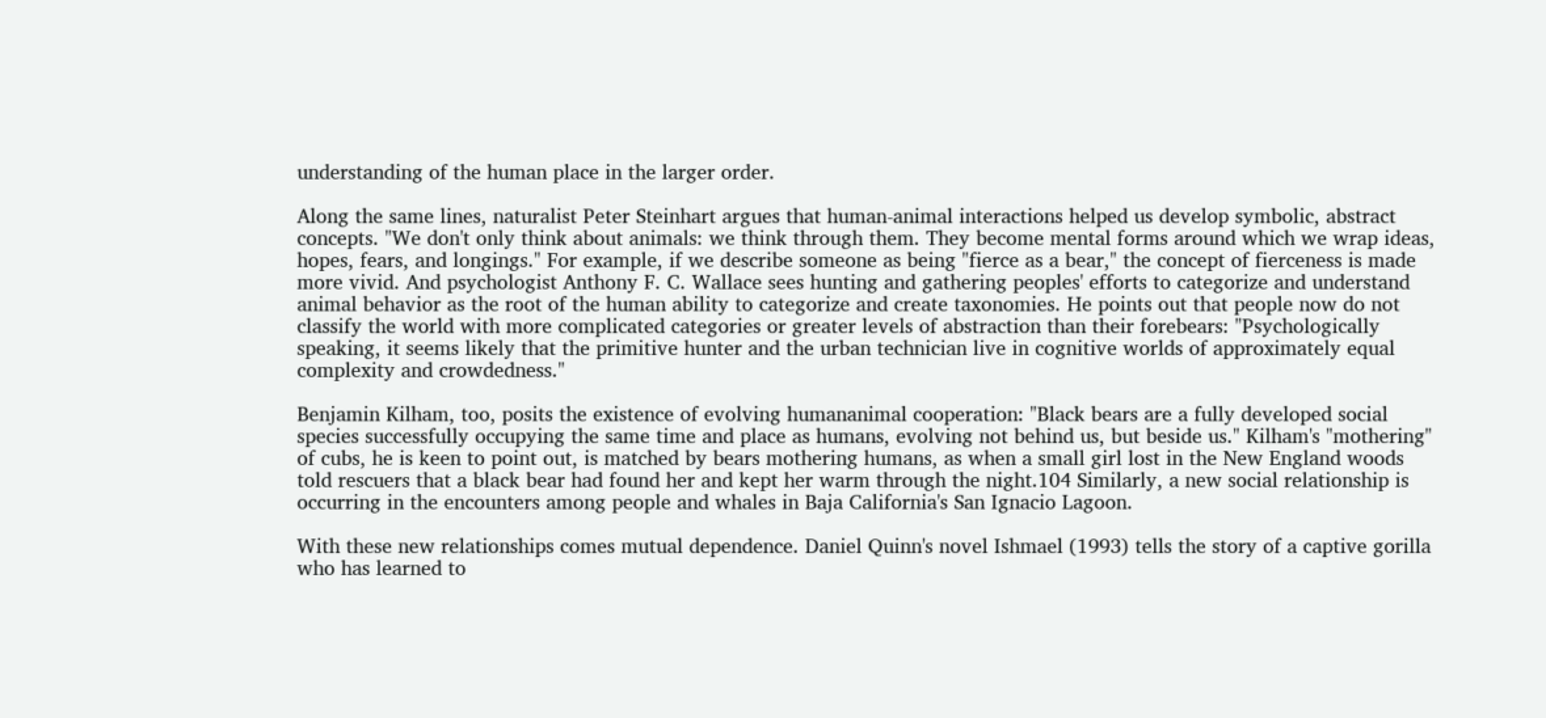understanding of the human place in the larger order.

Along the same lines, naturalist Peter Steinhart argues that human-animal interactions helped us develop symbolic, abstract concepts. "We don't only think about animals: we think through them. They become mental forms around which we wrap ideas, hopes, fears, and longings." For example, if we describe someone as being "fierce as a bear," the concept of fierceness is made more vivid. And psychologist Anthony F. C. Wallace sees hunting and gathering peoples' efforts to categorize and understand animal behavior as the root of the human ability to categorize and create taxonomies. He points out that people now do not classify the world with more complicated categories or greater levels of abstraction than their forebears: "Psychologically speaking, it seems likely that the primitive hunter and the urban technician live in cognitive worlds of approximately equal complexity and crowdedness."

Benjamin Kilham, too, posits the existence of evolving humananimal cooperation: "Black bears are a fully developed social species successfully occupying the same time and place as humans, evolving not behind us, but beside us." Kilham's "mothering" of cubs, he is keen to point out, is matched by bears mothering humans, as when a small girl lost in the New England woods told rescuers that a black bear had found her and kept her warm through the night.104 Similarly, a new social relationship is occurring in the encounters among people and whales in Baja California's San Ignacio Lagoon.

With these new relationships comes mutual dependence. Daniel Quinn's novel Ishmael (1993) tells the story of a captive gorilla who has learned to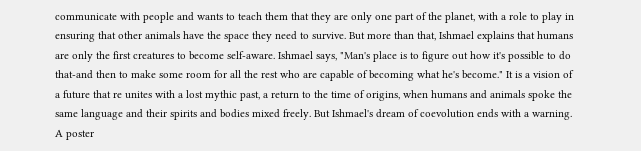communicate with people and wants to teach them that they are only one part of the planet, with a role to play in ensuring that other animals have the space they need to survive. But more than that, Ishmael explains that humans are only the first creatures to become self-aware. Ishmael says, "Man's place is to figure out how it's possible to do that-and then to make some room for all the rest who are capable of becoming what he's become." It is a vision of a future that re unites with a lost mythic past, a return to the time of origins, when humans and animals spoke the same language and their spirits and bodies mixed freely. But Ishmael's dream of coevolution ends with a warning. A poster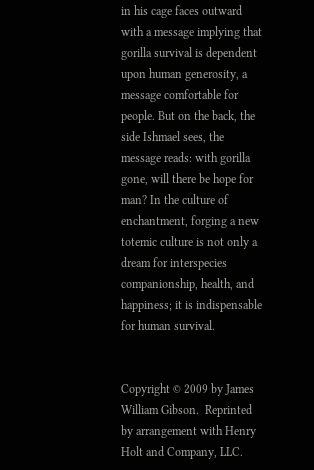in his cage faces outward with a message implying that gorilla survival is dependent upon human generosity, a message comfortable for people. But on the back, the side Ishmael sees, the message reads: with gorilla gone, will there be hope for man? In the culture of enchantment, forging a new totemic culture is not only a dream for interspecies companionship, health, and happiness; it is indispensable for human survival.


Copyright © 2009 by James William Gibson.  Reprinted by arrangement with Henry Holt and Company, LLC.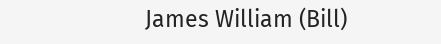James William (Bill)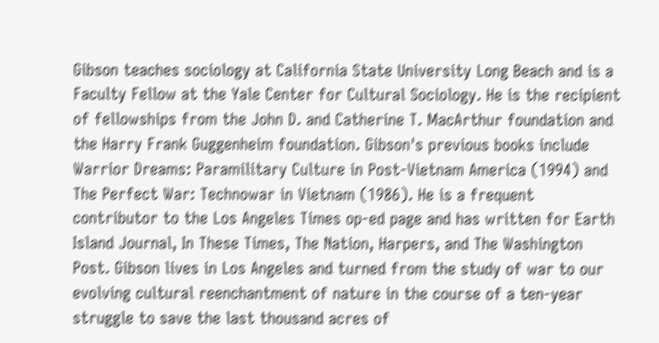Gibson teaches sociology at California State University Long Beach and is a Faculty Fellow at the Yale Center for Cultural Sociology. He is the recipient of fellowships from the John D. and Catherine T. MacArthur foundation and the Harry Frank Guggenheim foundation. Gibson's previous books include Warrior Dreams: Paramilitary Culture in Post-Vietnam America (1994) and The Perfect War: Technowar in Vietnam (1986). He is a frequent contributor to the Los Angeles Times op-ed page and has written for Earth Island Journal, In These Times, The Nation, Harpers, and The Washington Post. Gibson lives in Los Angeles and turned from the study of war to our evolving cultural reenchantment of nature in the course of a ten-year struggle to save the last thousand acres of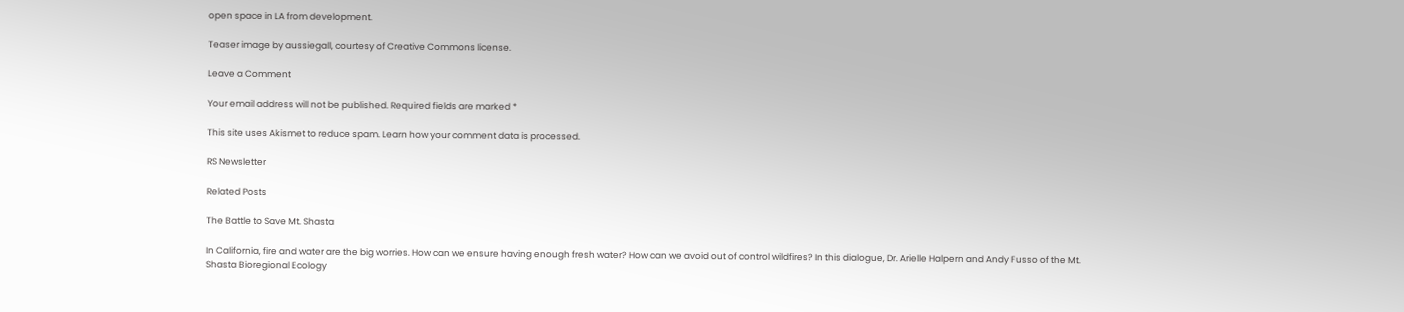open space in LA from development.

Teaser image by aussiegall, courtesy of Creative Commons license.

Leave a Comment

Your email address will not be published. Required fields are marked *

This site uses Akismet to reduce spam. Learn how your comment data is processed.

RS Newsletter

Related Posts

The Battle to Save Mt. Shasta

In California, fire and water are the big worries. How can we ensure having enough fresh water? How can we avoid out of control wildfires? In this dialogue, Dr. Arielle Halpern and Andy Fusso of the Mt. Shasta Bioregional Ecology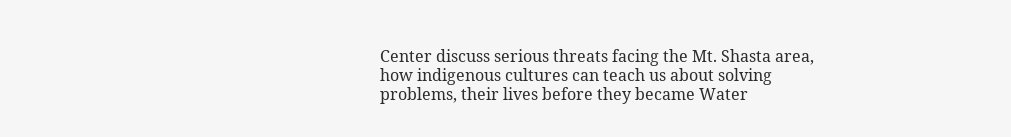Center discuss serious threats facing the Mt. Shasta area, how indigenous cultures can teach us about solving problems, their lives before they became Water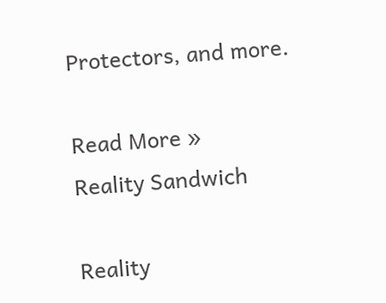Protectors, and more.

Read More »
Reality Sandwich

Reality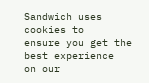Sandwich uses cookies to
ensure you get the best experience
on our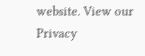website. View our Privacy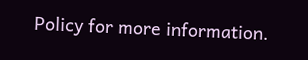Policy for more information.